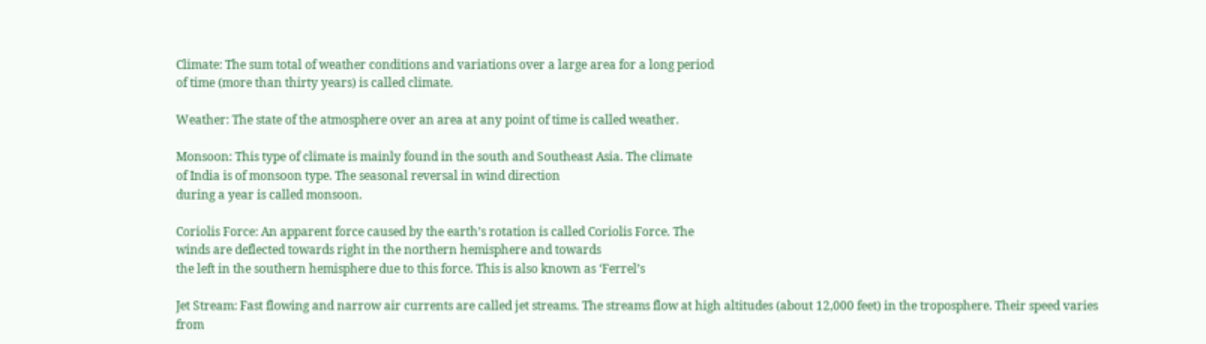Climate: The sum total of weather conditions and variations over a large area for a long period
of time (more than thirty years) is called climate.

Weather: The state of the atmosphere over an area at any point of time is called weather.

Monsoon: This type of climate is mainly found in the south and Southeast Asia. The climate
of India is of monsoon type. The seasonal reversal in wind direction
during a year is called monsoon.

Coriolis Force: An apparent force caused by the earth’s rotation is called Coriolis Force. The
winds are deflected towards right in the northern hemisphere and towards
the left in the southern hemisphere due to this force. This is also known as ‘Ferrel’s

Jet Stream: Fast flowing and narrow air currents are called jet streams. The streams flow at high altitudes (about 12,000 feet) in the troposphere. Their speed varies from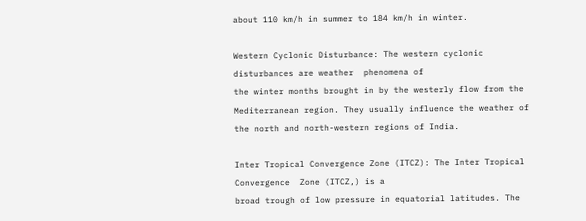about 110 km/h in summer to 184 km/h in winter.

Western Cyclonic Disturbance: The western cyclonic disturbances are weather  phenomena of
the winter months brought in by the westerly flow from the  Mediterranean region. They usually influence the weather of the north and north-western regions of India.

Inter Tropical Convergence Zone (ITCZ): The Inter Tropical Convergence  Zone (ITCZ,) is a
broad trough of low pressure in equatorial latitudes. The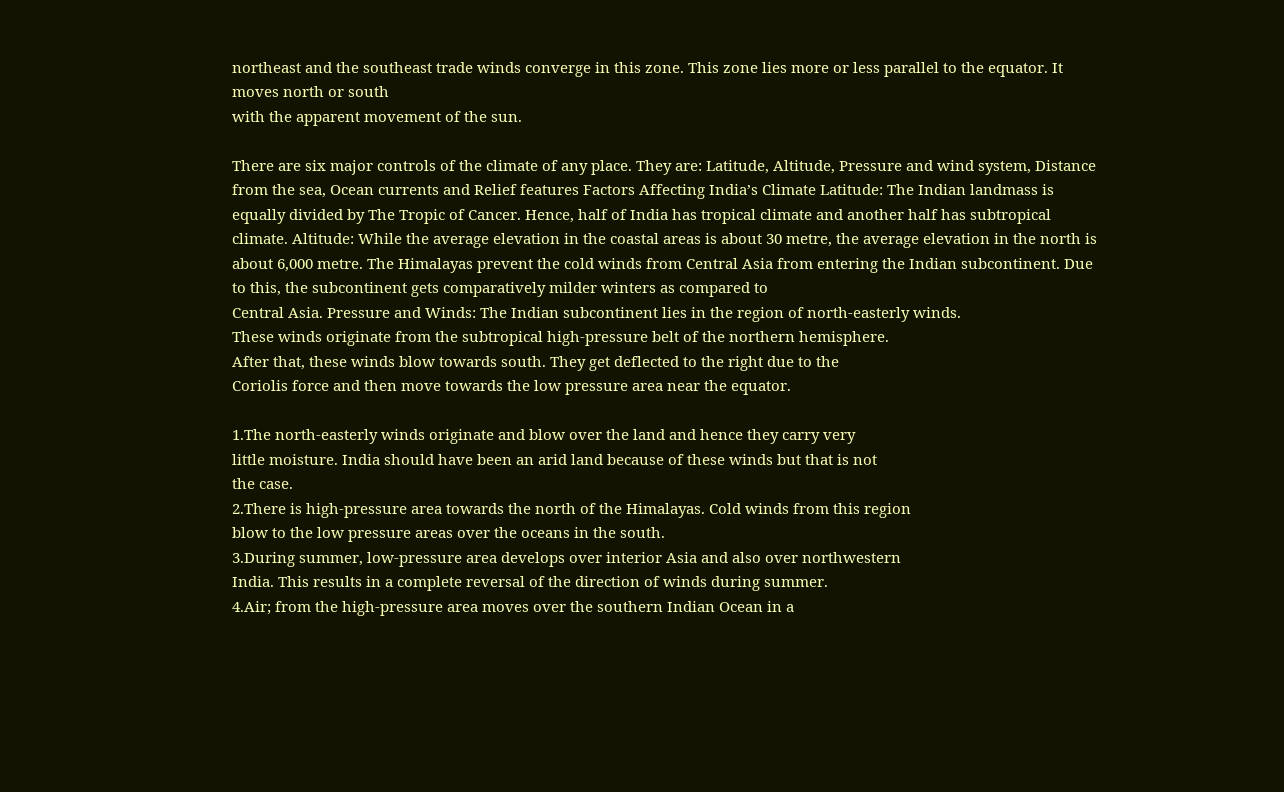northeast and the southeast trade winds converge in this zone. This zone lies more or less parallel to the equator. It moves north or south
with the apparent movement of the sun.

There are six major controls of the climate of any place. They are: Latitude, Altitude, Pressure and wind system, Distance from the sea, Ocean currents and Relief features Factors Affecting India’s Climate Latitude: The Indian landmass is equally divided by The Tropic of Cancer. Hence, half of India has tropical climate and another half has subtropical climate. Altitude: While the average elevation in the coastal areas is about 30 metre, the average elevation in the north is about 6,000 metre. The Himalayas prevent the cold winds from Central Asia from entering the Indian subcontinent. Due to this, the subcontinent gets comparatively milder winters as compared to
Central Asia. Pressure and Winds: The Indian subcontinent lies in the region of north-easterly winds.
These winds originate from the subtropical high-pressure belt of the northern hemisphere.
After that, these winds blow towards south. They get deflected to the right due to the
Coriolis force and then move towards the low pressure area near the equator.

1.The north-easterly winds originate and blow over the land and hence they carry very
little moisture. India should have been an arid land because of these winds but that is not
the case.
2.There is high-pressure area towards the north of the Himalayas. Cold winds from this region
blow to the low pressure areas over the oceans in the south.
3.During summer, low-pressure area develops over interior Asia and also over northwestern
India. This results in a complete reversal of the direction of winds during summer.
4.Air; from the high-pressure area moves over the southern Indian Ocean in a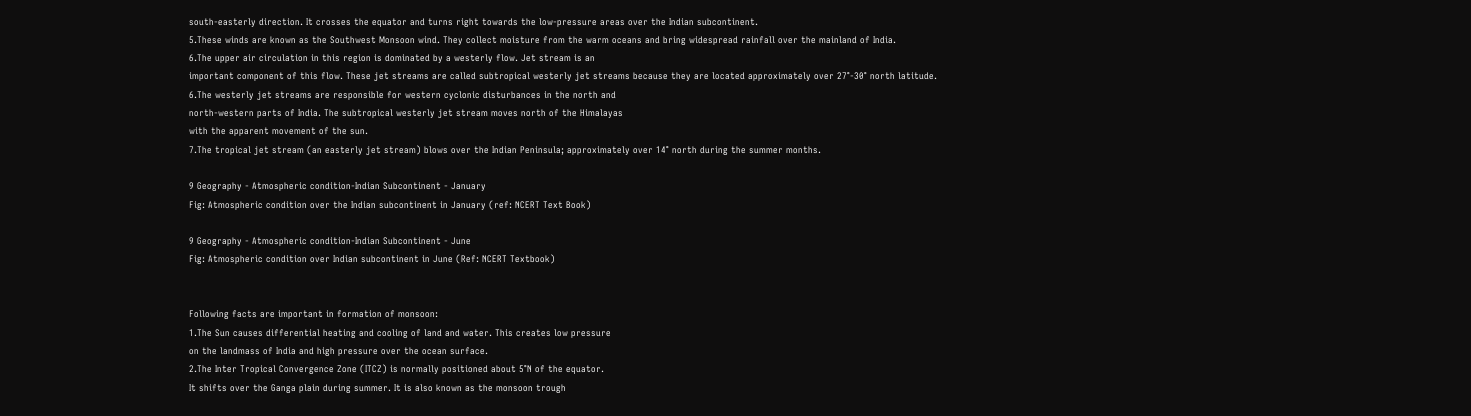south-easterly direction. It crosses the equator and turns right towards the low-pressure areas over the Indian subcontinent.
5.These winds are known as the Southwest Monsoon wind. They collect moisture from the warm oceans and bring widespread rainfall over the mainland of India.
6.The upper air circulation in this region is dominated by a westerly flow. Jet stream is an
important component of this flow. These jet streams are called subtropical westerly jet streams because they are located approximately over 27°-30° north latitude.
6.The westerly jet streams are responsible for western cyclonic disturbances in the north and
north-western parts of India. The subtropical westerly jet stream moves north of the Himalayas
with the apparent movement of the sun.
7.The tropical jet stream (an easterly jet stream) blows over the Indian Peninsula; approximately over 14° north during the summer months.

9 Geography - Atmospheric condition-Indian Subcontinent - January
Fig: Atmospheric condition over the Indian subcontinent in January (ref: NCERT Text Book)

9 Geography - Atmospheric condition-Indian Subcontinent - June
Fig: Atmospheric condition over Indian subcontinent in June (Ref: NCERT Textbook)


Following facts are important in formation of monsoon:
1.The Sun causes differential heating and cooling of land and water. This creates low pressure
on the landmass of India and high pressure over the ocean surface.
2.The Inter Tropical Convergence Zone (ITCZ) is normally positioned about 5°N of the equator.
It shifts over the Ganga plain during summer. It is also known as the monsoon trough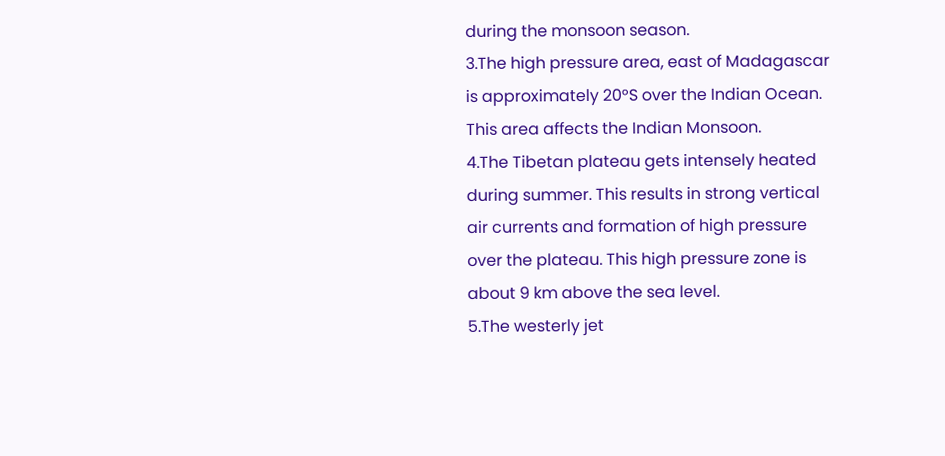during the monsoon season.
3.The high pressure area, east of Madagascar is approximately 20°S over the Indian Ocean. This area affects the Indian Monsoon.
4.The Tibetan plateau gets intensely heated during summer. This results in strong vertical air currents and formation of high pressure over the plateau. This high pressure zone is about 9 km above the sea level.
5.The westerly jet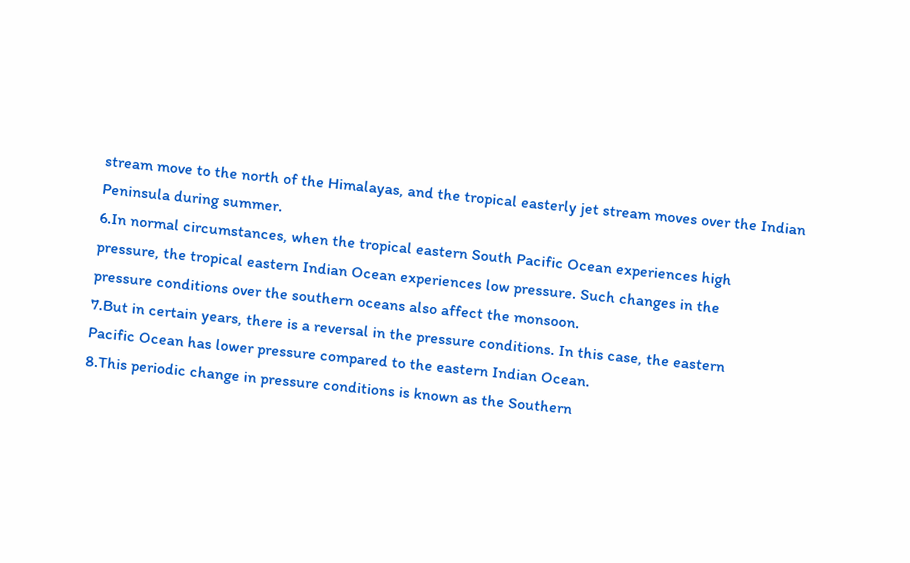stream move to the north of the Himalayas, and the tropical easterly jet stream moves over the Indian Peninsula during summer.
6.In normal circumstances, when the tropical eastern South Pacific Ocean experiences high
pressure, the tropical eastern Indian Ocean experiences low pressure. Such changes in the
pressure conditions over the southern oceans also affect the monsoon.
7.But in certain years, there is a reversal in the pressure conditions. In this case, the eastern
Pacific Ocean has lower pressure compared to the eastern Indian Ocean.
8.This periodic change in pressure conditions is known as the Southern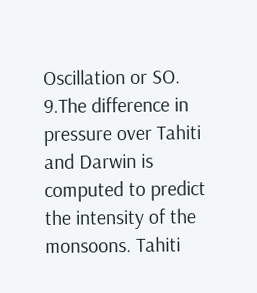Oscillation or SO.
9.The difference in pressure over Tahiti and Darwin is computed to predict the intensity of the monsoons. Tahiti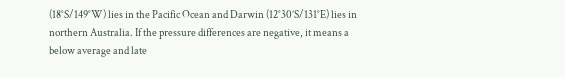(18°S/149°W) lies in the Pacific Ocean and Darwin (12°30’S/131°E) lies in northern Australia. If the pressure differences are negative, it means a below average and late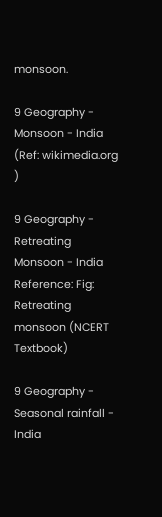monsoon.

9 Geography - Monsoon - India
(Ref: wikimedia.org )

9 Geography - Retreating Monsoon - India
Reference: Fig: Retreating monsoon (NCERT Textbook)

9 Geography - Seasonal rainfall - India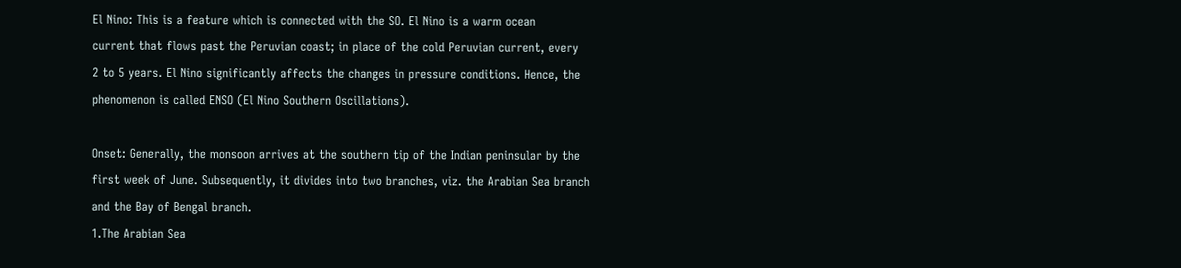El Nino: This is a feature which is connected with the SO. El Nino is a warm ocean
current that flows past the Peruvian coast; in place of the cold Peruvian current, every
2 to 5 years. El Nino significantly affects the changes in pressure conditions. Hence, the
phenomenon is called ENSO (El Nino Southern Oscillations).

Onset: Generally, the monsoon arrives at the southern tip of the Indian peninsular by the
first week of June. Subsequently, it divides into two branches, viz. the Arabian Sea branch
and the Bay of Bengal branch.
1.The Arabian Sea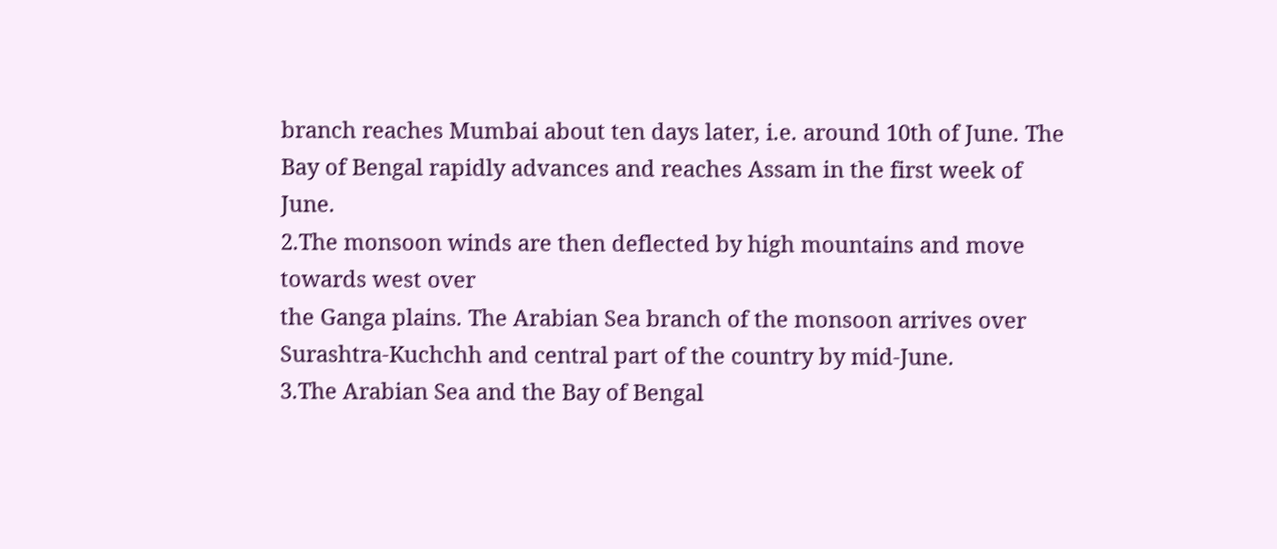branch reaches Mumbai about ten days later, i.e. around 10th of June. The
Bay of Bengal rapidly advances and reaches Assam in the first week of June.
2.The monsoon winds are then deflected by high mountains and move towards west over
the Ganga plains. The Arabian Sea branch of the monsoon arrives over Surashtra-Kuchchh and central part of the country by mid-June.
3.The Arabian Sea and the Bay of Bengal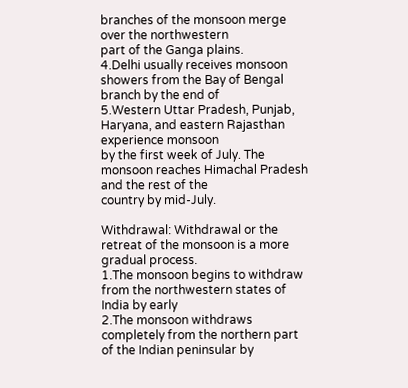branches of the monsoon merge over the northwestern
part of the Ganga plains.
4.Delhi usually receives monsoon showers from the Bay of Bengal branch by the end of
5.Western Uttar Pradesh, Punjab, Haryana, and eastern Rajasthan experience monsoon
by the first week of July. The monsoon reaches Himachal Pradesh and the rest of the
country by mid-July.

Withdrawal: Withdrawal or the retreat of the monsoon is a more gradual process.
1.The monsoon begins to withdraw from the northwestern states of India by early
2.The monsoon withdraws completely from the northern part of the Indian peninsular by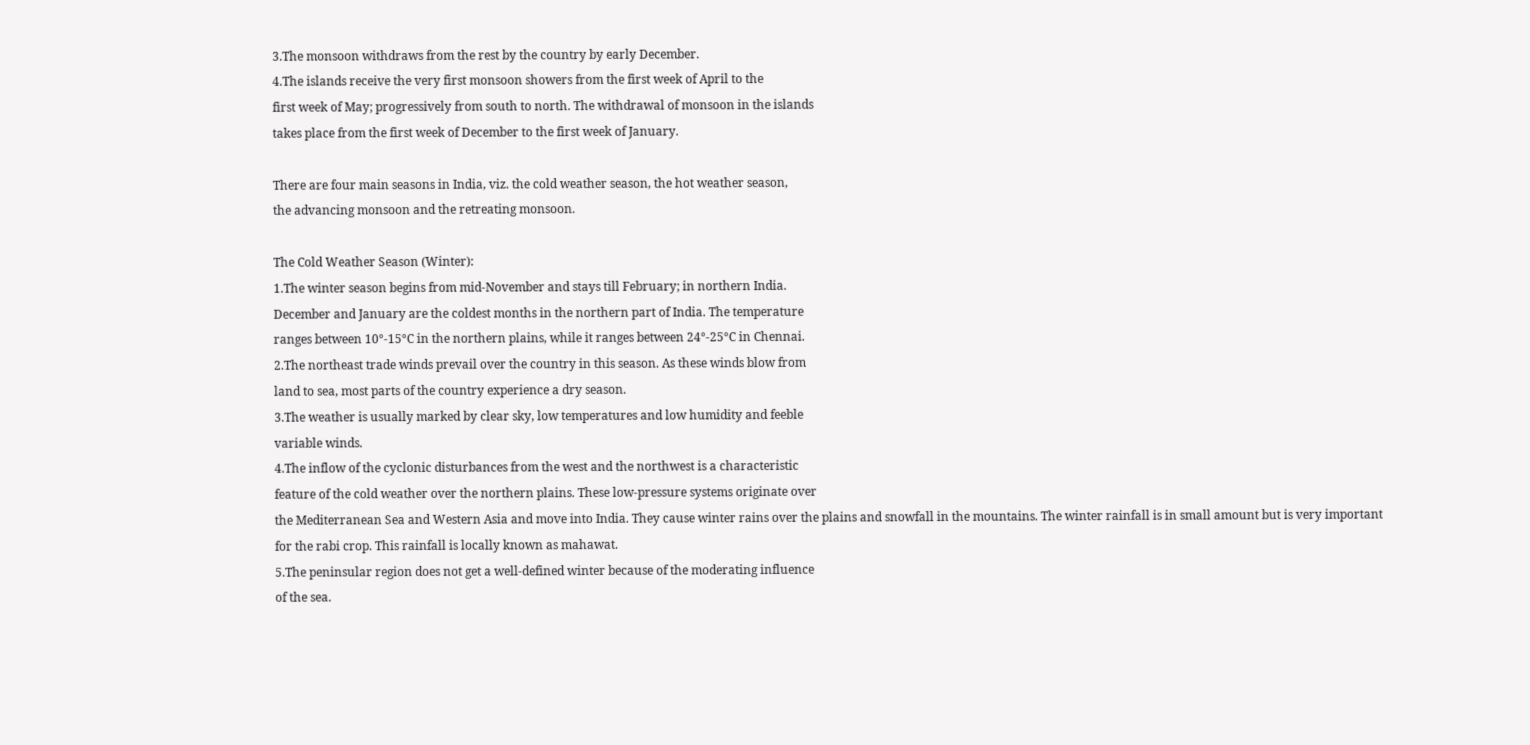3.The monsoon withdraws from the rest by the country by early December.
4.The islands receive the very first monsoon showers from the first week of April to the
first week of May; progressively from south to north. The withdrawal of monsoon in the islands
takes place from the first week of December to the first week of January.

There are four main seasons in India, viz. the cold weather season, the hot weather season,
the advancing monsoon and the retreating monsoon.

The Cold Weather Season (Winter):
1.The winter season begins from mid-November and stays till February; in northern India.
December and January are the coldest months in the northern part of India. The temperature
ranges between 10°-15°C in the northern plains, while it ranges between 24°-25°C in Chennai.
2.The northeast trade winds prevail over the country in this season. As these winds blow from
land to sea, most parts of the country experience a dry season.
3.The weather is usually marked by clear sky, low temperatures and low humidity and feeble
variable winds.
4.The inflow of the cyclonic disturbances from the west and the northwest is a characteristic
feature of the cold weather over the northern plains. These low-pressure systems originate over
the Mediterranean Sea and Western Asia and move into India. They cause winter rains over the plains and snowfall in the mountains. The winter rainfall is in small amount but is very important
for the rabi crop. This rainfall is locally known as mahawat.
5.The peninsular region does not get a well-defined winter because of the moderating influence
of the sea.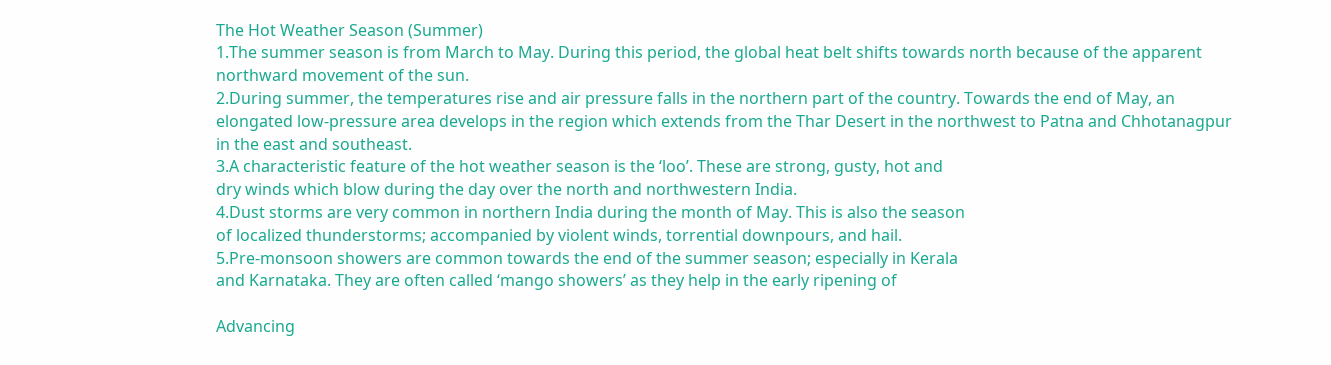The Hot Weather Season (Summer)
1.The summer season is from March to May. During this period, the global heat belt shifts towards north because of the apparent northward movement of the sun.
2.During summer, the temperatures rise and air pressure falls in the northern part of the country. Towards the end of May, an elongated low-pressure area develops in the region which extends from the Thar Desert in the northwest to Patna and Chhotanagpur in the east and southeast.
3.A characteristic feature of the hot weather season is the ‘loo’. These are strong, gusty, hot and
dry winds which blow during the day over the north and northwestern India.
4.Dust storms are very common in northern India during the month of May. This is also the season
of localized thunderstorms; accompanied by violent winds, torrential downpours, and hail.
5.Pre-monsoon showers are common towards the end of the summer season; especially in Kerala
and Karnataka. They are often called ‘mango showers’ as they help in the early ripening of

Advancing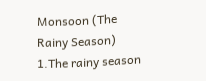Monsoon (The Rainy Season)
1.The rainy season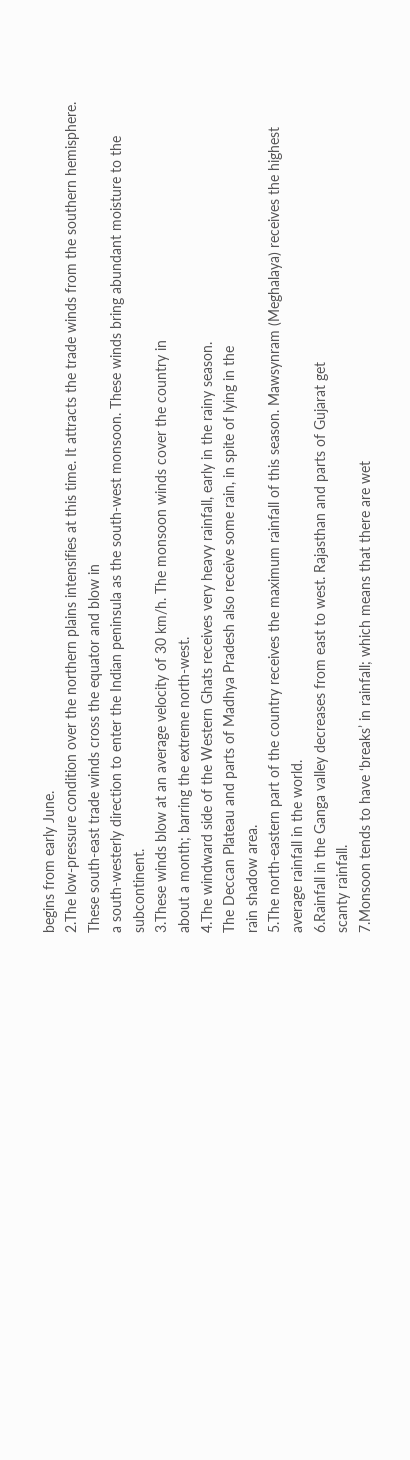begins from early June.
2.The low-pressure condition over the northern plains intensifies at this time. It attracts the trade winds from the southern hemisphere. These south-east trade winds cross the equator and blow in
a south-westerly direction to enter the Indian peninsula as the south-west monsoon. These winds bring abundant moisture to the subcontinent.
3.These winds blow at an average velocity of 30 km/h. The monsoon winds cover the country in
about a month; barring the extreme north-west.
4.The windward side of the Western Ghats receives very heavy rainfall, early in the rainy season.
The Deccan Plateau and parts of Madhya Pradesh also receive some rain, in spite of lying in the
rain shadow area.
5.The north-eastern part of the country receives the maximum rainfall of this season. Mawsynram (Meghalaya) receives the highest average rainfall in the world.
6.Rainfall in the Ganga valley decreases from east to west. Rajasthan and parts of Gujarat get
scanty rainfall.
7.Monsoon tends to have ‘breaks’ in rainfall; which means that there are wet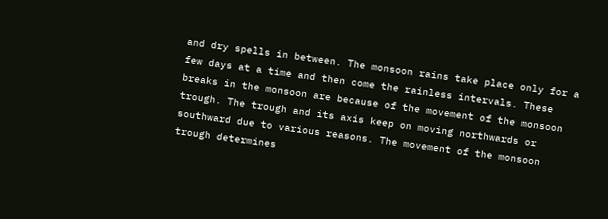and dry spells in between. The monsoon rains take place only for a few days at a time and then come the rainless intervals. These breaks in the monsoon are because of the movement of the monsoon trough. The trough and its axis keep on moving northwards or southward due to various reasons. The movement of the monsoon trough determines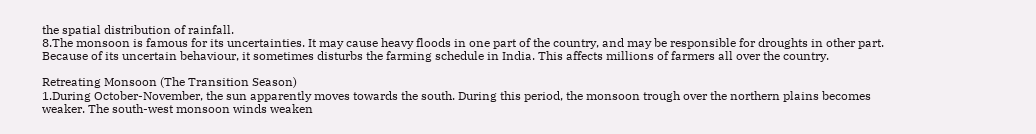the spatial distribution of rainfall.
8.The monsoon is famous for its uncertainties. It may cause heavy floods in one part of the country, and may be responsible for droughts in other part. Because of its uncertain behaviour, it sometimes disturbs the farming schedule in India. This affects millions of farmers all over the country.

Retreating Monsoon (The Transition Season)
1.During October-November, the sun apparently moves towards the south. During this period, the monsoon trough over the northern plains becomes weaker. The south-west monsoon winds weaken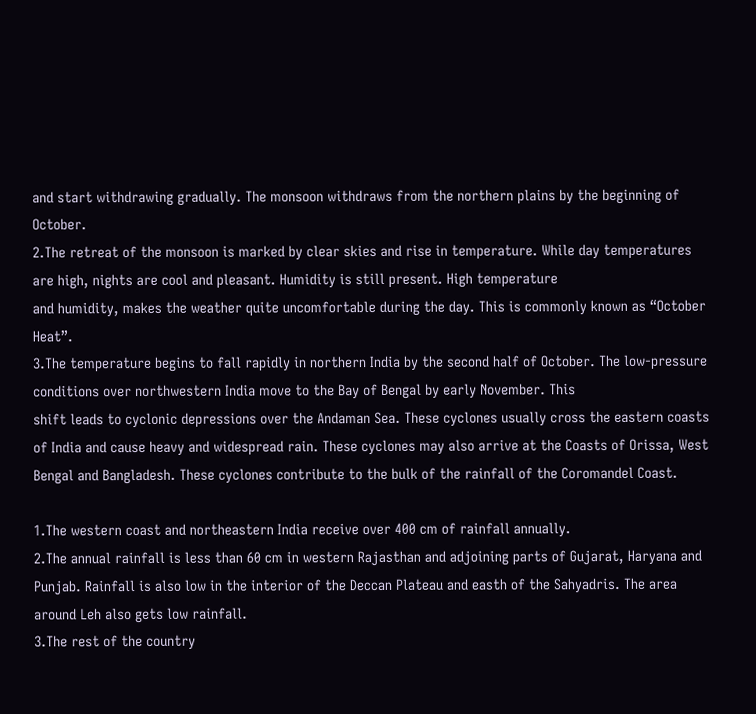and start withdrawing gradually. The monsoon withdraws from the northern plains by the beginning of October.
2.The retreat of the monsoon is marked by clear skies and rise in temperature. While day temperatures are high, nights are cool and pleasant. Humidity is still present. High temperature
and humidity, makes the weather quite uncomfortable during the day. This is commonly known as “October Heat”.
3.The temperature begins to fall rapidly in northern India by the second half of October. The low-pressure conditions over northwestern India move to the Bay of Bengal by early November. This
shift leads to cyclonic depressions over the Andaman Sea. These cyclones usually cross the eastern coasts of India and cause heavy and widespread rain. These cyclones may also arrive at the Coasts of Orissa, West Bengal and Bangladesh. These cyclones contribute to the bulk of the rainfall of the Coromandel Coast.

1.The western coast and northeastern India receive over 400 cm of rainfall annually.
2.The annual rainfall is less than 60 cm in western Rajasthan and adjoining parts of Gujarat, Haryana and Punjab. Rainfall is also low in the interior of the Deccan Plateau and easth of the Sahyadris. The area around Leh also gets low rainfall.
3.The rest of the country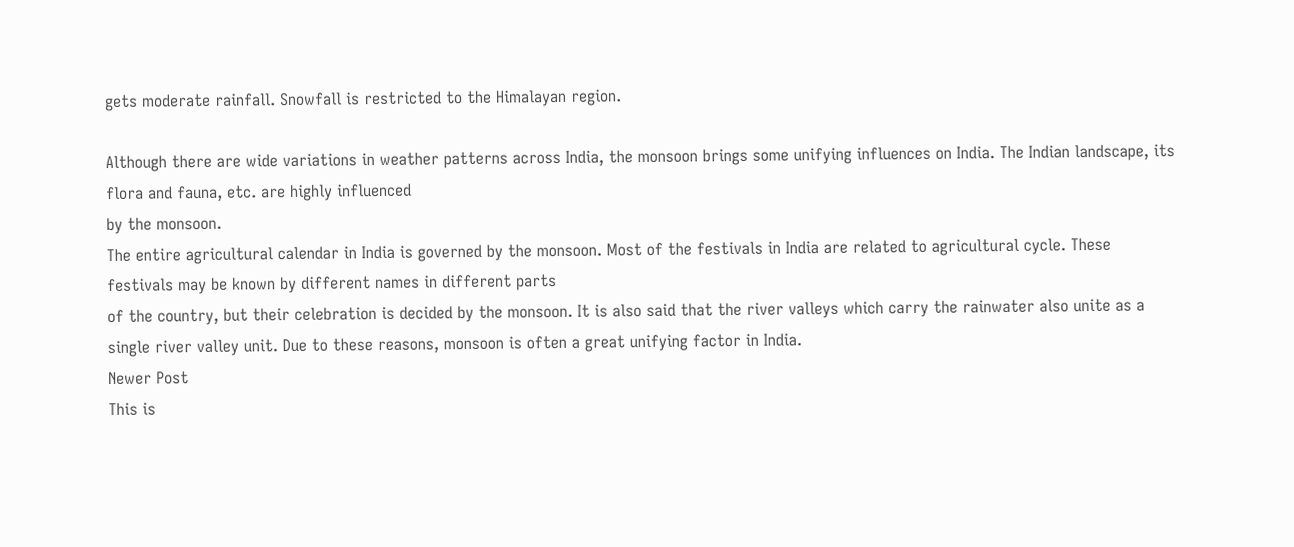gets moderate rainfall. Snowfall is restricted to the Himalayan region.

Although there are wide variations in weather patterns across India, the monsoon brings some unifying influences on India. The Indian landscape, its flora and fauna, etc. are highly influenced
by the monsoon.
The entire agricultural calendar in India is governed by the monsoon. Most of the festivals in India are related to agricultural cycle. These festivals may be known by different names in different parts
of the country, but their celebration is decided by the monsoon. It is also said that the river valleys which carry the rainwater also unite as a single river valley unit. Due to these reasons, monsoon is often a great unifying factor in India.
Newer Post
This is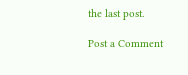the last post.

Post a Comment